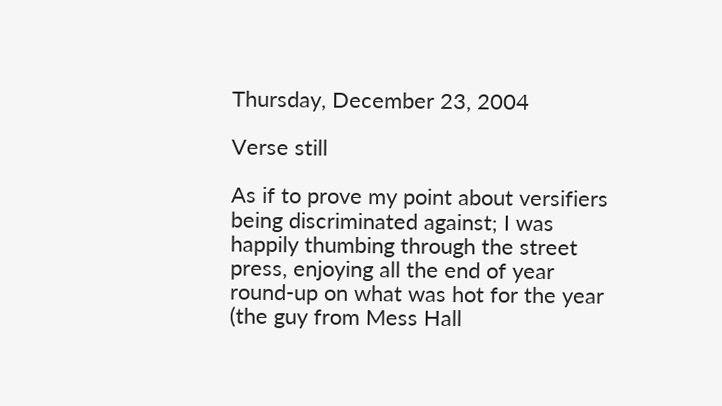Thursday, December 23, 2004

Verse still

As if to prove my point about versifiers being discriminated against; I was happily thumbing through the street press, enjoying all the end of year round-up on what was hot for the year (the guy from Mess Hall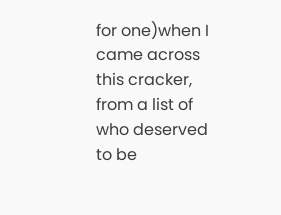for one)when I came across this cracker, from a list of who deserved to be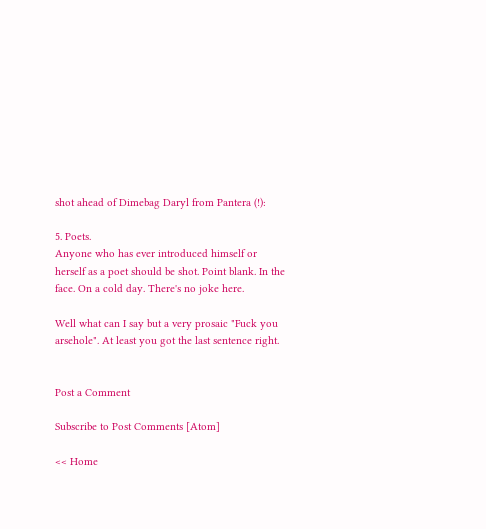shot ahead of Dimebag Daryl from Pantera (!):

5. Poets.
Anyone who has ever introduced himself or herself as a poet should be shot. Point blank. In the face. On a cold day. There's no joke here.

Well what can I say but a very prosaic "Fuck you arsehole". At least you got the last sentence right.


Post a Comment

Subscribe to Post Comments [Atom]

<< Home